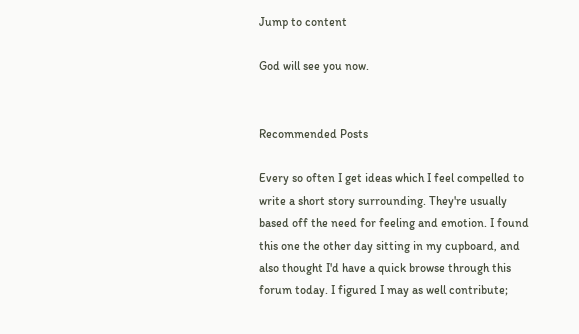Jump to content

God will see you now.


Recommended Posts

Every so often I get ideas which I feel compelled to write a short story surrounding. They're usually based off the need for feeling and emotion. I found this one the other day sitting in my cupboard, and also thought I'd have a quick browse through this forum today. I figured I may as well contribute;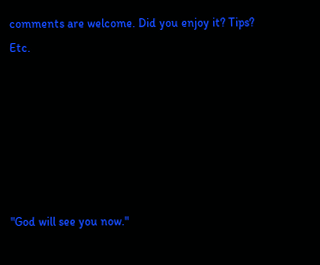comments are welcome. Did you enjoy it? Tips? Etc.






"God will see you now."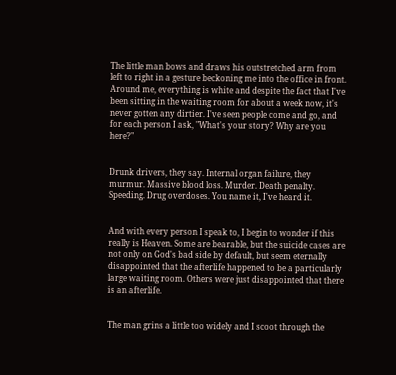The little man bows and draws his outstretched arm from left to right in a gesture beckoning me into the office in front. Around me, everything is white and despite the fact that I've been sitting in the waiting room for about a week now, it's never gotten any dirtier. I've seen people come and go, and for each person I ask, "What's your story? Why are you here?"


Drunk drivers, they say. Internal organ failure, they murmur. Massive blood loss. Murder. Death penalty. Speeding. Drug overdoses. You name it, I've heard it.


And with every person I speak to, I begin to wonder if this really is Heaven. Some are bearable, but the suicide cases are not only on God's bad side by default, but seem eternally disappointed that the afterlife happened to be a particularly large waiting room. Others were just disappointed that there is an afterlife.


The man grins a little too widely and I scoot through the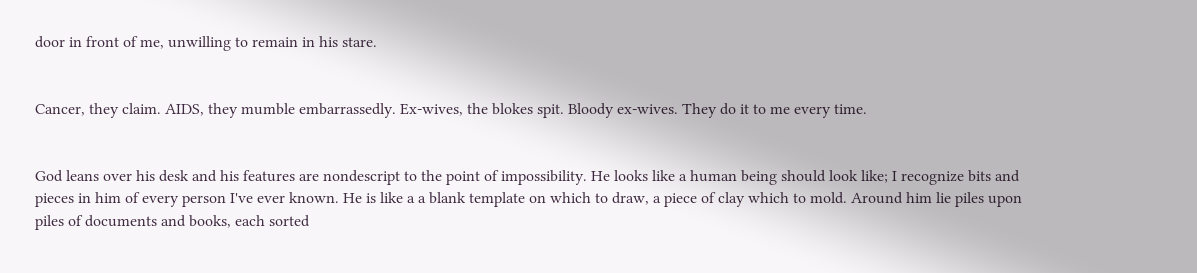door in front of me, unwilling to remain in his stare.


Cancer, they claim. AIDS, they mumble embarrassedly. Ex-wives, the blokes spit. Bloody ex-wives. They do it to me every time.


God leans over his desk and his features are nondescript to the point of impossibility. He looks like a human being should look like; I recognize bits and pieces in him of every person I've ever known. He is like a a blank template on which to draw, a piece of clay which to mold. Around him lie piles upon piles of documents and books, each sorted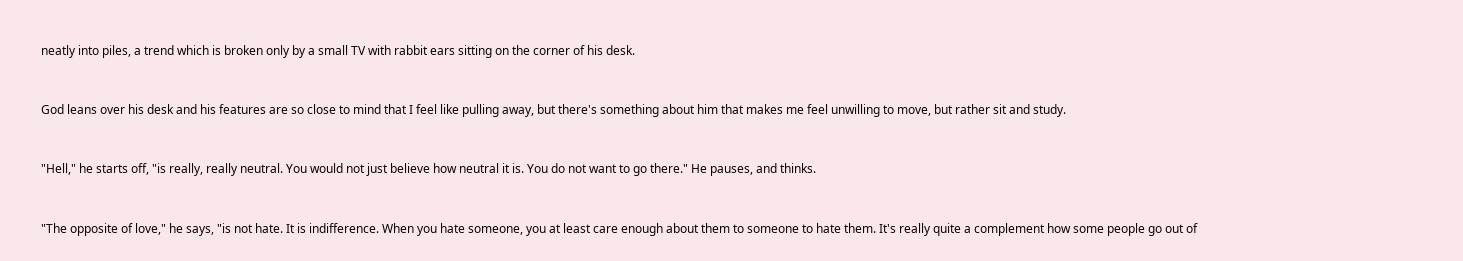neatly into piles, a trend which is broken only by a small TV with rabbit ears sitting on the corner of his desk.


God leans over his desk and his features are so close to mind that I feel like pulling away, but there's something about him that makes me feel unwilling to move, but rather sit and study.


"Hell," he starts off, "is really, really neutral. You would not just believe how neutral it is. You do not want to go there." He pauses, and thinks.


"The opposite of love," he says, "is not hate. It is indifference. When you hate someone, you at least care enough about them to someone to hate them. It's really quite a complement how some people go out of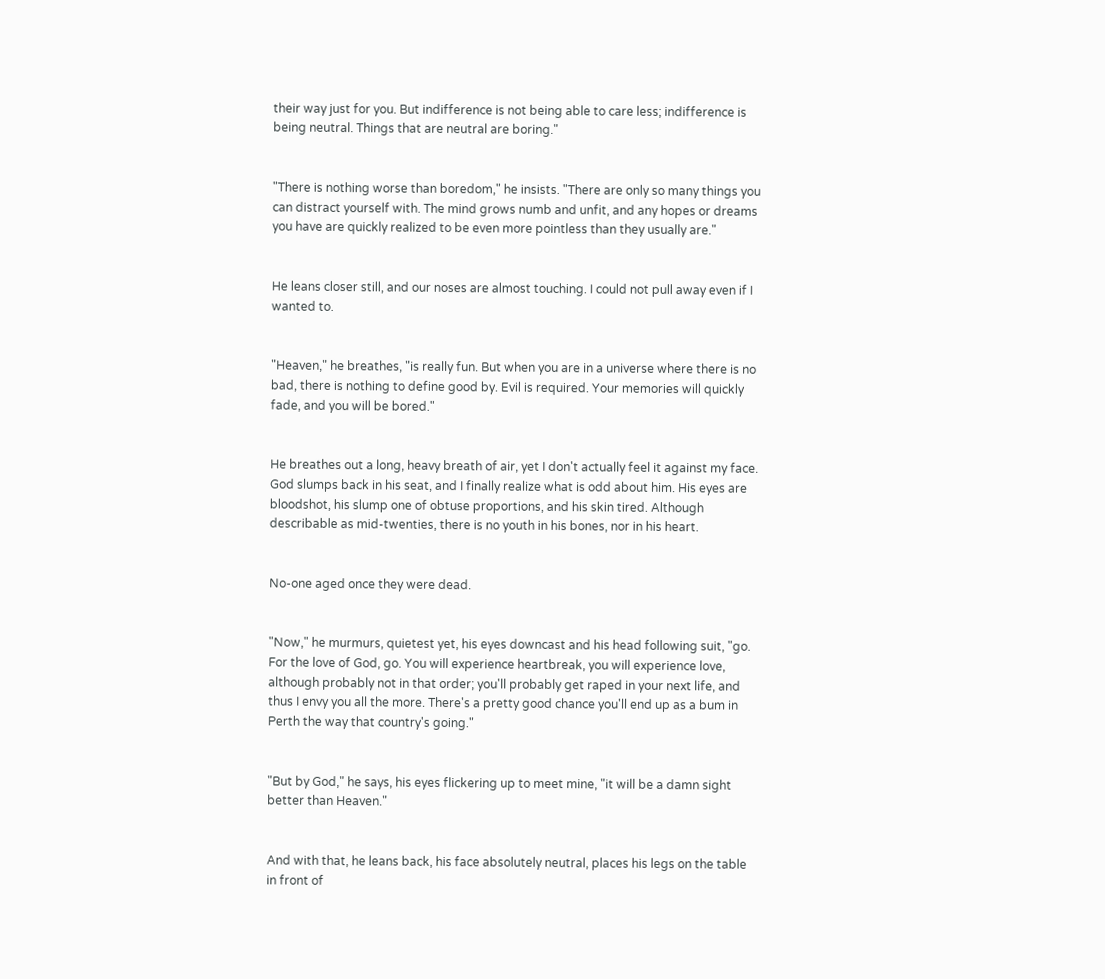their way just for you. But indifference is not being able to care less; indifference is being neutral. Things that are neutral are boring."


"There is nothing worse than boredom," he insists. "There are only so many things you can distract yourself with. The mind grows numb and unfit, and any hopes or dreams you have are quickly realized to be even more pointless than they usually are."


He leans closer still, and our noses are almost touching. I could not pull away even if I wanted to.


"Heaven," he breathes, "is really fun. But when you are in a universe where there is no bad, there is nothing to define good by. Evil is required. Your memories will quickly fade, and you will be bored."


He breathes out a long, heavy breath of air, yet I don't actually feel it against my face. God slumps back in his seat, and I finally realize what is odd about him. His eyes are bloodshot, his slump one of obtuse proportions, and his skin tired. Although describable as mid-twenties, there is no youth in his bones, nor in his heart.


No-one aged once they were dead.


"Now," he murmurs, quietest yet, his eyes downcast and his head following suit, "go. For the love of God, go. You will experience heartbreak, you will experience love, although probably not in that order; you'll probably get raped in your next life, and thus I envy you all the more. There's a pretty good chance you'll end up as a bum in Perth the way that country's going."


"But by God," he says, his eyes flickering up to meet mine, "it will be a damn sight better than Heaven."


And with that, he leans back, his face absolutely neutral, places his legs on the table in front of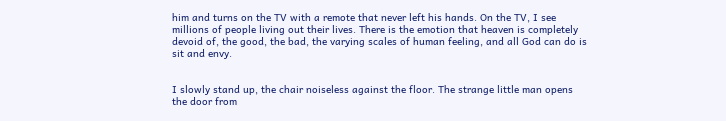him and turns on the TV with a remote that never left his hands. On the TV, I see millions of people living out their lives. There is the emotion that heaven is completely devoid of, the good, the bad, the varying scales of human feeling, and all God can do is sit and envy.


I slowly stand up, the chair noiseless against the floor. The strange little man opens the door from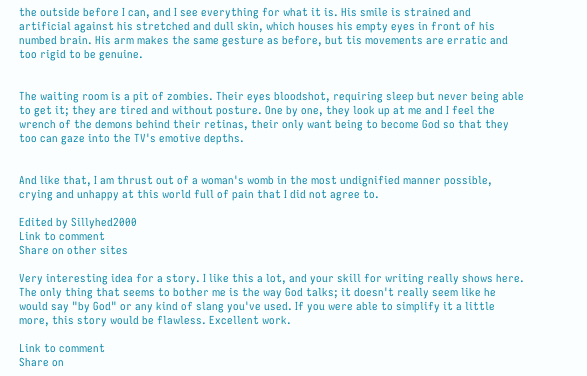the outside before I can, and I see everything for what it is. His smile is strained and artificial against his stretched and dull skin, which houses his empty eyes in front of his numbed brain. His arm makes the same gesture as before, but tis movements are erratic and too rigid to be genuine.


The waiting room is a pit of zombies. Their eyes bloodshot, requiring sleep but never being able to get it; they are tired and without posture. One by one, they look up at me and I feel the wrench of the demons behind their retinas, their only want being to become God so that they too can gaze into the TV's emotive depths.


And like that, I am thrust out of a woman's womb in the most undignified manner possible, crying and unhappy at this world full of pain that I did not agree to.

Edited by Sillyhed2000
Link to comment
Share on other sites

Very interesting idea for a story. I like this a lot, and your skill for writing really shows here. The only thing that seems to bother me is the way God talks; it doesn't really seem like he would say "by God" or any kind of slang you've used. If you were able to simplify it a little more, this story would be flawless. Excellent work.

Link to comment
Share on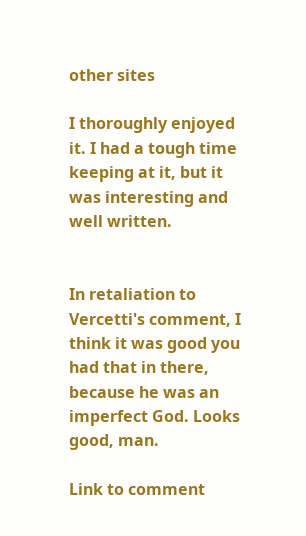other sites

I thoroughly enjoyed it. I had a tough time keeping at it, but it was interesting and well written.


In retaliation to Vercetti's comment, I think it was good you had that in there, because he was an imperfect God. Looks good, man.

Link to comment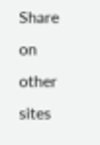Share on other sites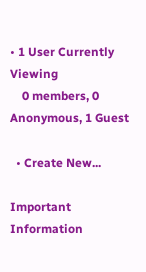• 1 User Currently Viewing
    0 members, 0 Anonymous, 1 Guest

  • Create New...

Important Information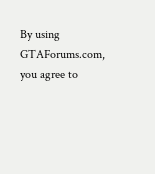By using GTAForums.com, you agree to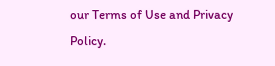our Terms of Use and Privacy Policy.